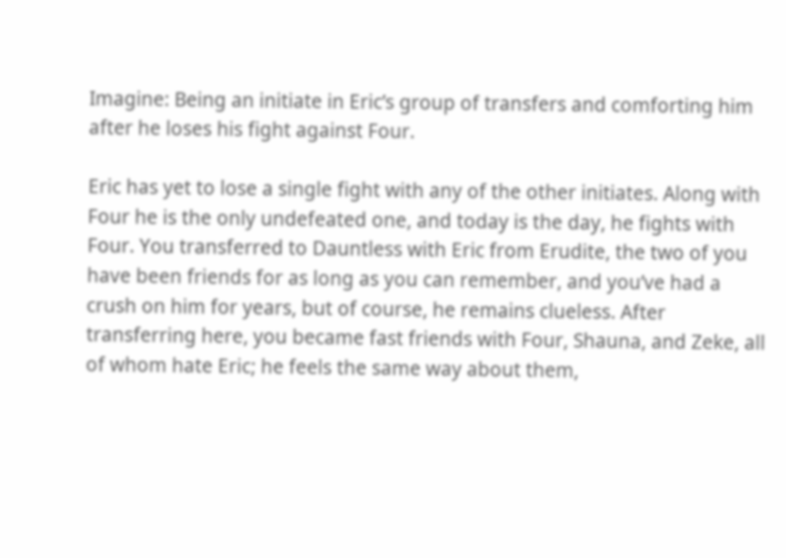Imagine: Being an initiate in Eric’s group of transfers and comforting him after he loses his fight against Four.

Eric has yet to lose a single fight with any of the other initiates. Along with Four he is the only undefeated one, and today is the day, he fights with Four. You transferred to Dauntless with Eric from Erudite, the two of you have been friends for as long as you can remember, and you’ve had a crush on him for years, but of course, he remains clueless. After transferring here, you became fast friends with Four, Shauna, and Zeke, all of whom hate Eric; he feels the same way about them,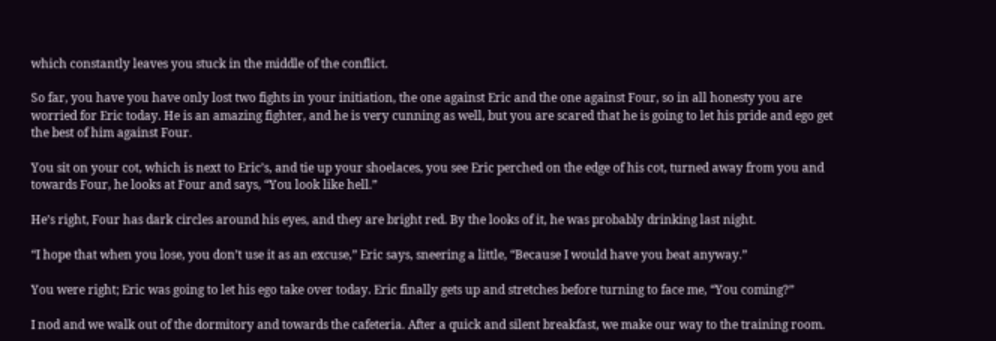which constantly leaves you stuck in the middle of the conflict.

So far, you have you have only lost two fights in your initiation, the one against Eric and the one against Four, so in all honesty you are worried for Eric today. He is an amazing fighter, and he is very cunning as well, but you are scared that he is going to let his pride and ego get the best of him against Four.

You sit on your cot, which is next to Eric’s, and tie up your shoelaces, you see Eric perched on the edge of his cot, turned away from you and towards Four, he looks at Four and says, “You look like hell.”

He’s right, Four has dark circles around his eyes, and they are bright red. By the looks of it, he was probably drinking last night.

“I hope that when you lose, you don’t use it as an excuse,” Eric says, sneering a little, “Because I would have you beat anyway.”

You were right; Eric was going to let his ego take over today. Eric finally gets up and stretches before turning to face me, “You coming?”

I nod and we walk out of the dormitory and towards the cafeteria. After a quick and silent breakfast, we make our way to the training room.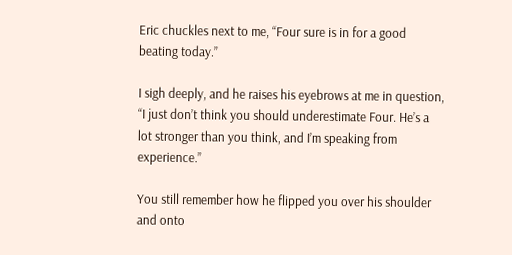Eric chuckles next to me, “Four sure is in for a good beating today.”

I sigh deeply, and he raises his eyebrows at me in question, “I just don’t think you should underestimate Four. He’s a lot stronger than you think, and I’m speaking from experience.”

You still remember how he flipped you over his shoulder and onto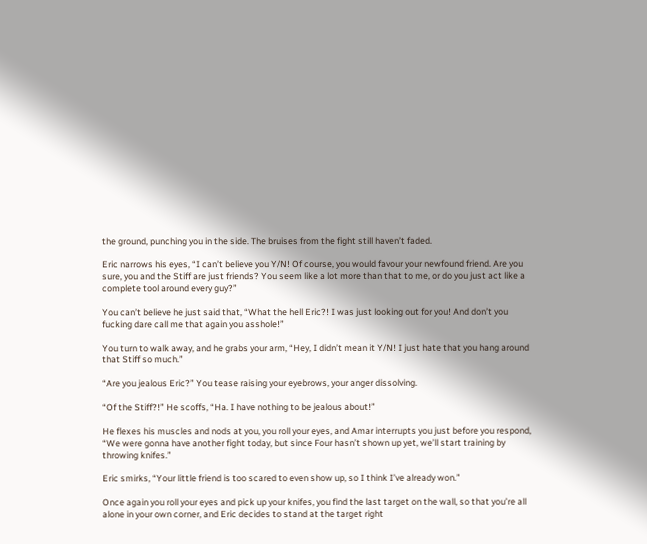the ground, punching you in the side. The bruises from the fight still haven’t faded.

Eric narrows his eyes, “I can’t believe you Y/N! Of course, you would favour your newfound friend. Are you sure, you and the Stiff are just friends? You seem like a lot more than that to me, or do you just act like a complete tool around every guy?”

You can’t believe he just said that, “What the hell Eric?! I was just looking out for you! And don’t you fucking dare call me that again you asshole!”

You turn to walk away, and he grabs your arm, “Hey, I didn’t mean it Y/N! I just hate that you hang around that Stiff so much.”

“Are you jealous Eric?” You tease raising your eyebrows, your anger dissolving.

“Of the Stiff?!” He scoffs, “Ha. I have nothing to be jealous about!”

He flexes his muscles and nods at you, you roll your eyes, and Amar interrupts you just before you respond, “We were gonna have another fight today, but since Four hasn’t shown up yet, we’ll start training by throwing knifes.”

Eric smirks, “Your little friend is too scared to even show up, so I think I’ve already won.”

Once again you roll your eyes and pick up your knifes, you find the last target on the wall, so that you’re all alone in your own corner, and Eric decides to stand at the target right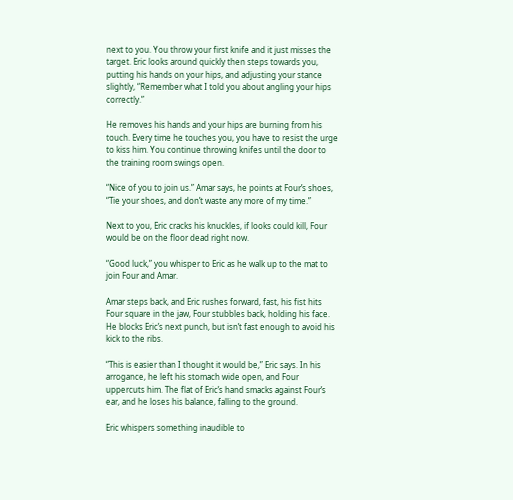next to you. You throw your first knife and it just misses the target. Eric looks around quickly then steps towards you, putting his hands on your hips, and adjusting your stance slightly, “Remember what I told you about angling your hips correctly.”

He removes his hands and your hips are burning from his touch. Every time he touches you, you have to resist the urge to kiss him. You continue throwing knifes until the door to the training room swings open.

“Nice of you to join us.” Amar says, he points at Four’s shoes, “Tie your shoes, and don’t waste any more of my time.”

Next to you, Eric cracks his knuckles, if looks could kill, Four would be on the floor dead right now.

“Good luck,” you whisper to Eric as he walk up to the mat to join Four and Amar.

Amar steps back, and Eric rushes forward, fast, his fist hits Four square in the jaw, Four stubbles back, holding his face. He blocks Eric’s next punch, but isn’t fast enough to avoid his kick to the ribs.

“This is easier than I thought it would be,” Eric says. In his arrogance, he left his stomach wide open, and Four uppercuts him. The flat of Eric’s hand smacks against Four’s ear, and he loses his balance, falling to the ground.

Eric whispers something inaudible to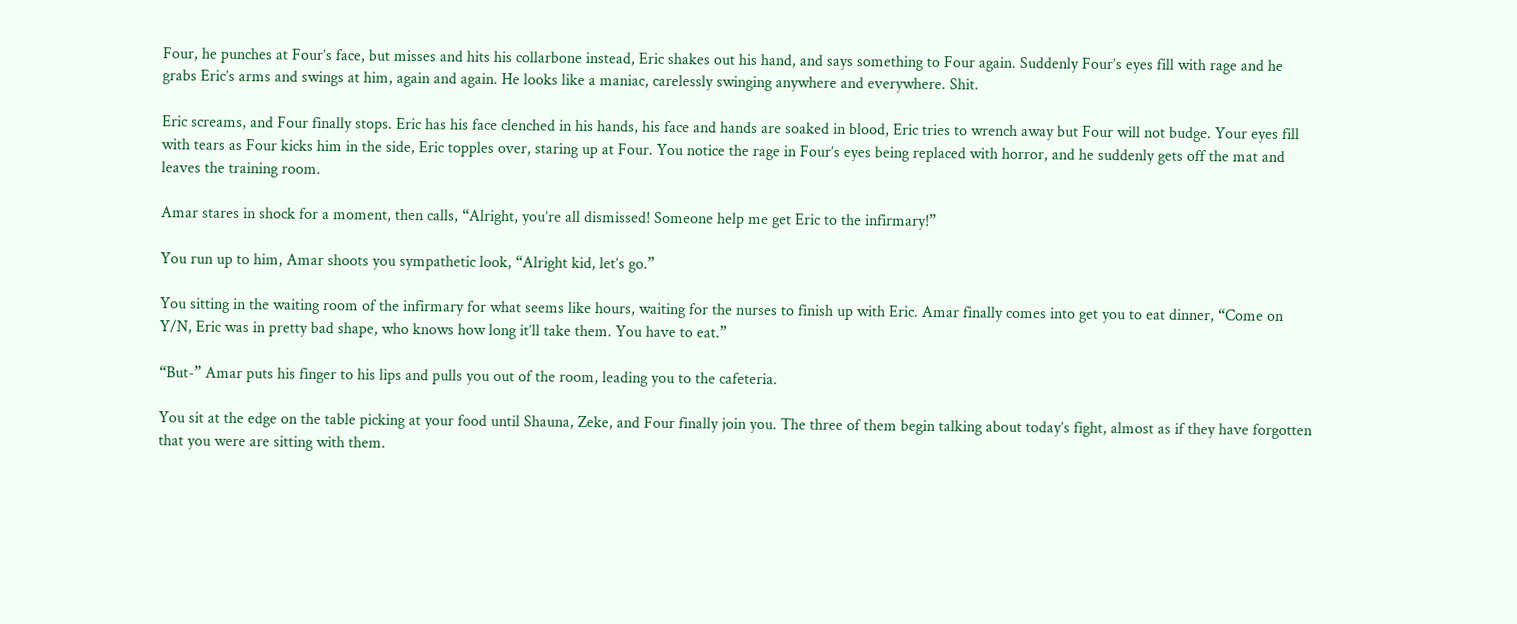Four, he punches at Four’s face, but misses and hits his collarbone instead, Eric shakes out his hand, and says something to Four again. Suddenly Four’s eyes fill with rage and he grabs Eric’s arms and swings at him, again and again. He looks like a maniac, carelessly swinging anywhere and everywhere. Shit.

Eric screams, and Four finally stops. Eric has his face clenched in his hands, his face and hands are soaked in blood, Eric tries to wrench away but Four will not budge. Your eyes fill with tears as Four kicks him in the side, Eric topples over, staring up at Four. You notice the rage in Four’s eyes being replaced with horror, and he suddenly gets off the mat and leaves the training room.

Amar stares in shock for a moment, then calls, “Alright, you’re all dismissed! Someone help me get Eric to the infirmary!”

You run up to him, Amar shoots you sympathetic look, “Alright kid, let’s go.”

You sitting in the waiting room of the infirmary for what seems like hours, waiting for the nurses to finish up with Eric. Amar finally comes into get you to eat dinner, “Come on Y/N, Eric was in pretty bad shape, who knows how long it’ll take them. You have to eat.”

“But-” Amar puts his finger to his lips and pulls you out of the room, leading you to the cafeteria.

You sit at the edge on the table picking at your food until Shauna, Zeke, and Four finally join you. The three of them begin talking about today’s fight, almost as if they have forgotten that you were are sitting with them.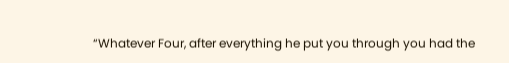“Whatever Four, after everything he put you through you had the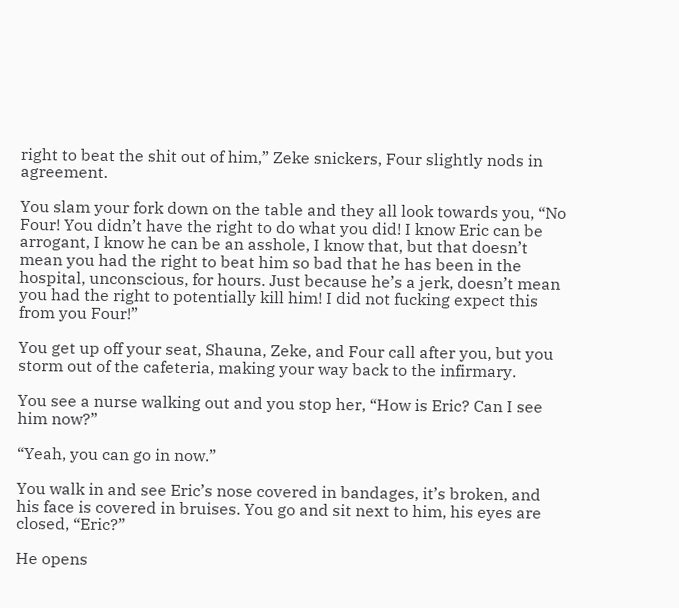right to beat the shit out of him,” Zeke snickers, Four slightly nods in agreement.

You slam your fork down on the table and they all look towards you, “No Four! You didn’t have the right to do what you did! I know Eric can be arrogant, I know he can be an asshole, I know that, but that doesn’t mean you had the right to beat him so bad that he has been in the hospital, unconscious, for hours. Just because he’s a jerk, doesn’t mean you had the right to potentially kill him! I did not fucking expect this from you Four!”

You get up off your seat, Shauna, Zeke, and Four call after you, but you storm out of the cafeteria, making your way back to the infirmary.

You see a nurse walking out and you stop her, “How is Eric? Can I see him now?”

“Yeah, you can go in now.”

You walk in and see Eric’s nose covered in bandages, it’s broken, and his face is covered in bruises. You go and sit next to him, his eyes are closed, “Eric?”

He opens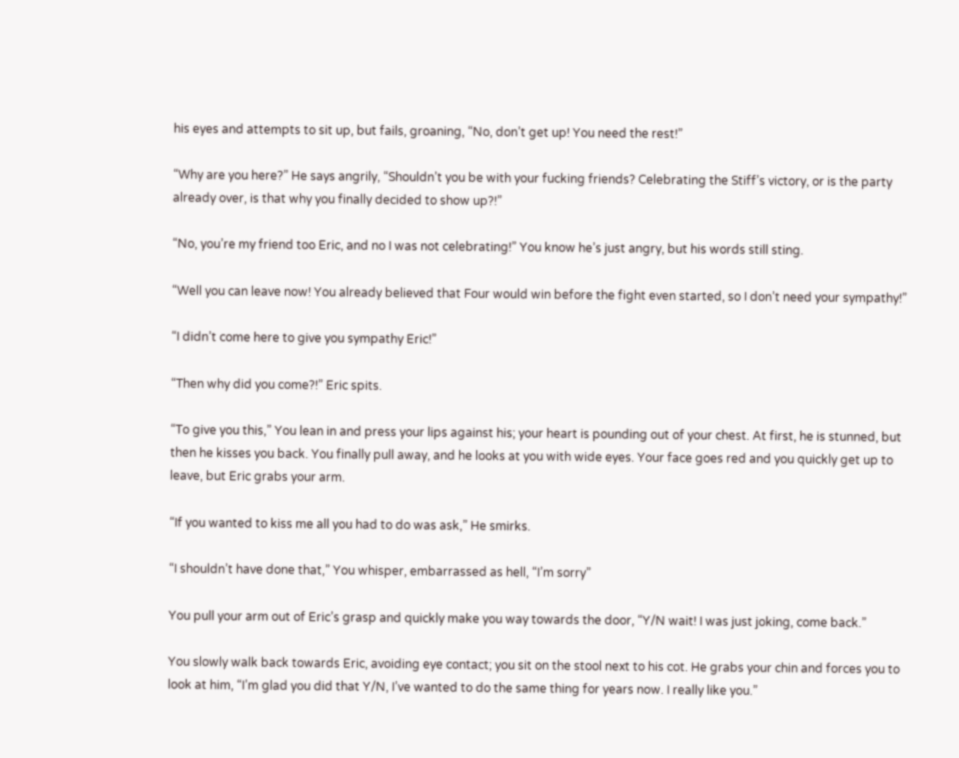his eyes and attempts to sit up, but fails, groaning, “No, don’t get up! You need the rest!”

“Why are you here?” He says angrily, “Shouldn’t you be with your fucking friends? Celebrating the Stiff’s victory, or is the party already over, is that why you finally decided to show up?!”

“No, you’re my friend too Eric, and no I was not celebrating!” You know he’s just angry, but his words still sting.

“Well you can leave now! You already believed that Four would win before the fight even started, so I don’t need your sympathy!”

“I didn’t come here to give you sympathy Eric!”

“Then why did you come?!” Eric spits.

“To give you this,” You lean in and press your lips against his; your heart is pounding out of your chest. At first, he is stunned, but then he kisses you back. You finally pull away, and he looks at you with wide eyes. Your face goes red and you quickly get up to leave, but Eric grabs your arm.

“If you wanted to kiss me all you had to do was ask,” He smirks.

“I shouldn’t have done that,” You whisper, embarrassed as hell, “I’m sorry”

You pull your arm out of Eric’s grasp and quickly make you way towards the door, “Y/N wait! I was just joking, come back.”

You slowly walk back towards Eric, avoiding eye contact; you sit on the stool next to his cot. He grabs your chin and forces you to look at him, “I’m glad you did that Y/N, I’ve wanted to do the same thing for years now. I really like you.”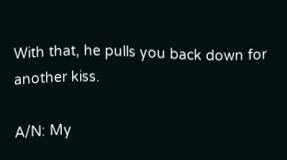With that, he pulls you back down for another kiss.

A/N: My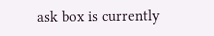ask box is currently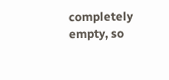completely empty, so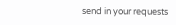send in your requests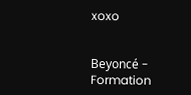xoxo


Beyoncé - Formation